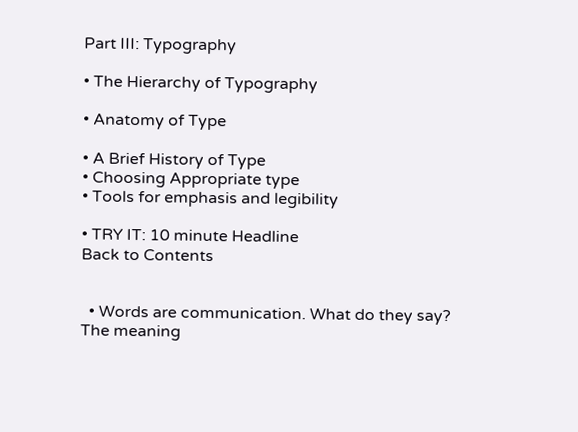Part III: Typography

• The Hierarchy of Typography

• Anatomy of Type

• A Brief History of Type
• Choosing Appropriate type
• Tools for emphasis and legibility

• TRY IT: 10 minute Headline
Back to Contents


  • Words are communication. What do they say? The meaning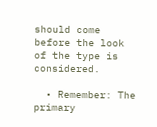should come before the look of the type is considered.

  • Remember: The primary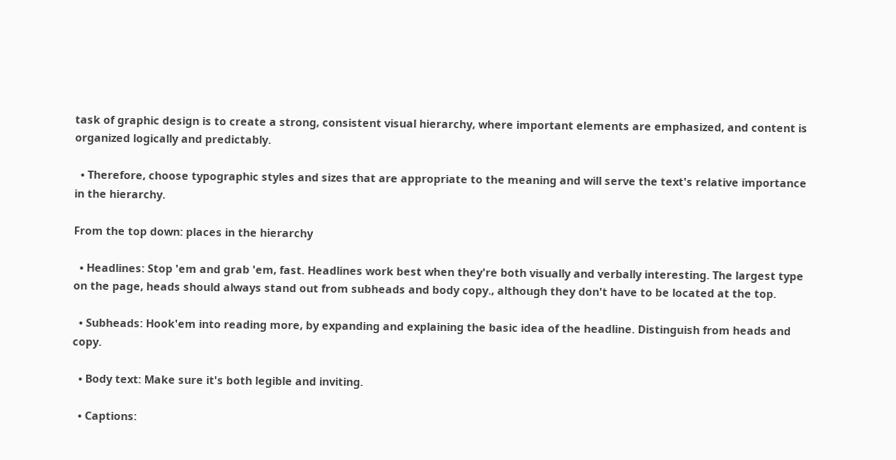task of graphic design is to create a strong, consistent visual hierarchy, where important elements are emphasized, and content is organized logically and predictably.

  • Therefore, choose typographic styles and sizes that are appropriate to the meaning and will serve the text's relative importance in the hierarchy.

From the top down: places in the hierarchy

  • Headlines: Stop 'em and grab 'em, fast. Headlines work best when they're both visually and verbally interesting. The largest type on the page, heads should always stand out from subheads and body copy., although they don't have to be located at the top.

  • Subheads: Hook'em into reading more, by expanding and explaining the basic idea of the headline. Distinguish from heads and copy.

  • Body text: Make sure it's both legible and inviting.

  • Captions: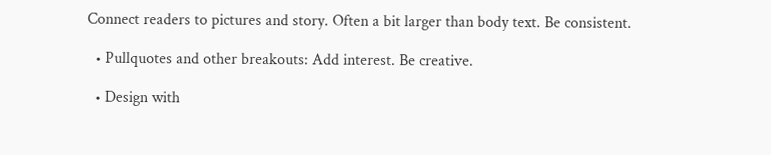Connect readers to pictures and story. Often a bit larger than body text. Be consistent.

  • Pullquotes and other breakouts: Add interest. Be creative.

  • Design with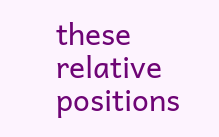these relative positions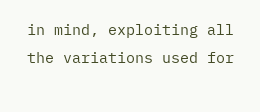in mind, exploiting all the variations used for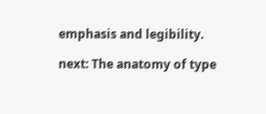emphasis and legibility.

next: The anatomy of type